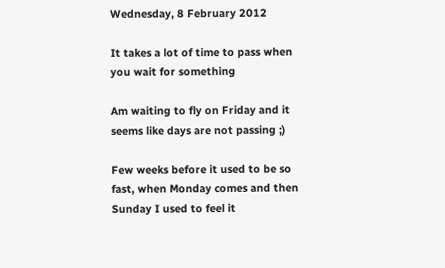Wednesday, 8 February 2012

It takes a lot of time to pass when you wait for something

Am waiting to fly on Friday and it seems like days are not passing ;)

Few weeks before it used to be so fast, when Monday comes and then Sunday I used to feel it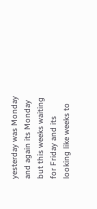yesterday was Monday and again its Monday but this weeks waiting for Friday and its looking like weeks to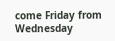come Friday from Wednesday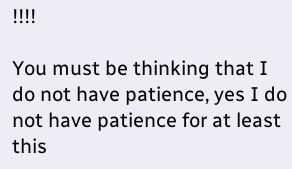!!!!

You must be thinking that I do not have patience, yes I do not have patience for at least this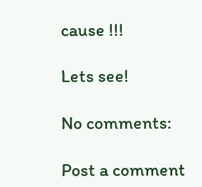cause !!!

Lets see!

No comments:

Post a comment